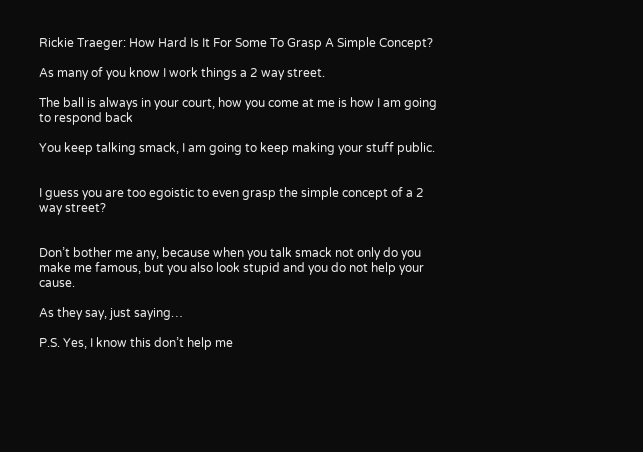Rickie Traeger: How Hard Is It For Some To Grasp A Simple Concept?

As many of you know I work things a 2 way street.

The ball is always in your court, how you come at me is how I am going to respond back

You keep talking smack, I am going to keep making your stuff public.


I guess you are too egoistic to even grasp the simple concept of a 2 way street?


Don’t bother me any, because when you talk smack not only do you make me famous, but you also look stupid and you do not help your cause.

As they say, just saying…

P.S. Yes, I know this don’t help me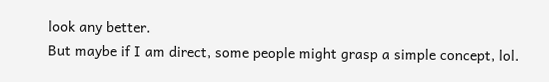look any better.
But maybe if I am direct, some people might grasp a simple concept, lol.